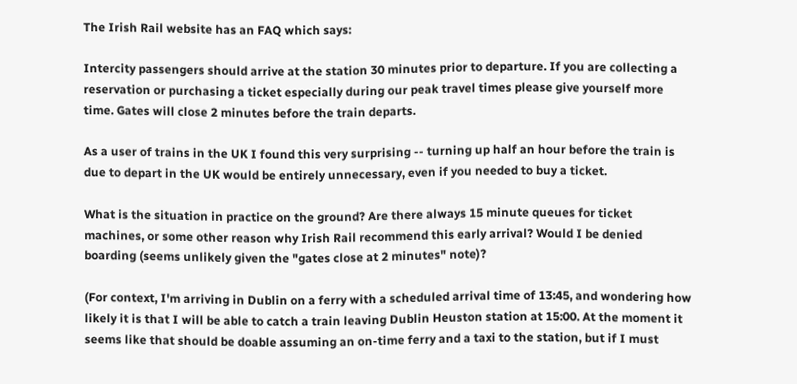The Irish Rail website has an FAQ which says:

Intercity passengers should arrive at the station 30 minutes prior to departure. If you are collecting a reservation or purchasing a ticket especially during our peak travel times please give yourself more time. Gates will close 2 minutes before the train departs.

As a user of trains in the UK I found this very surprising -- turning up half an hour before the train is due to depart in the UK would be entirely unnecessary, even if you needed to buy a ticket.

What is the situation in practice on the ground? Are there always 15 minute queues for ticket machines, or some other reason why Irish Rail recommend this early arrival? Would I be denied boarding (seems unlikely given the "gates close at 2 minutes" note)?

(For context, I'm arriving in Dublin on a ferry with a scheduled arrival time of 13:45, and wondering how likely it is that I will be able to catch a train leaving Dublin Heuston station at 15:00. At the moment it seems like that should be doable assuming an on-time ferry and a taxi to the station, but if I must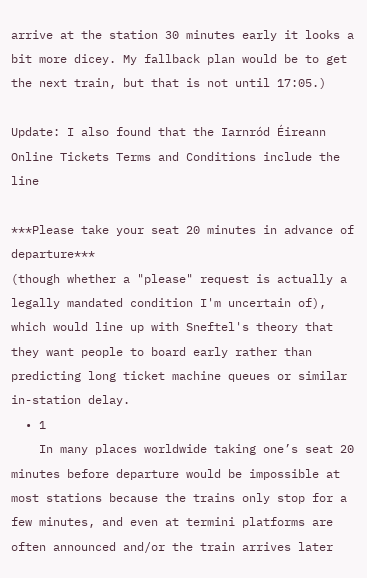arrive at the station 30 minutes early it looks a bit more dicey. My fallback plan would be to get the next train, but that is not until 17:05.)

Update: I also found that the Iarnród Éireann Online Tickets Terms and Conditions include the line

***Please take your seat 20 minutes in advance of departure***
(though whether a "please" request is actually a legally mandated condition I'm uncertain of), which would line up with Sneftel's theory that they want people to board early rather than predicting long ticket machine queues or similar in-station delay.
  • 1
    In many places worldwide taking one’s seat 20 minutes before departure would be impossible at most stations because the trains only stop for a few minutes, and even at termini platforms are often announced and/or the train arrives later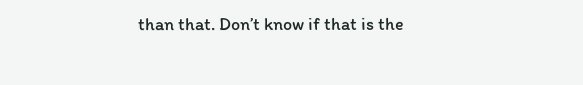than that. Don’t know if that is the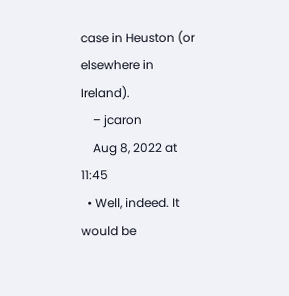case in Heuston (or elsewhere in Ireland).
    – jcaron
    Aug 8, 2022 at 11:45
  • Well, indeed. It would be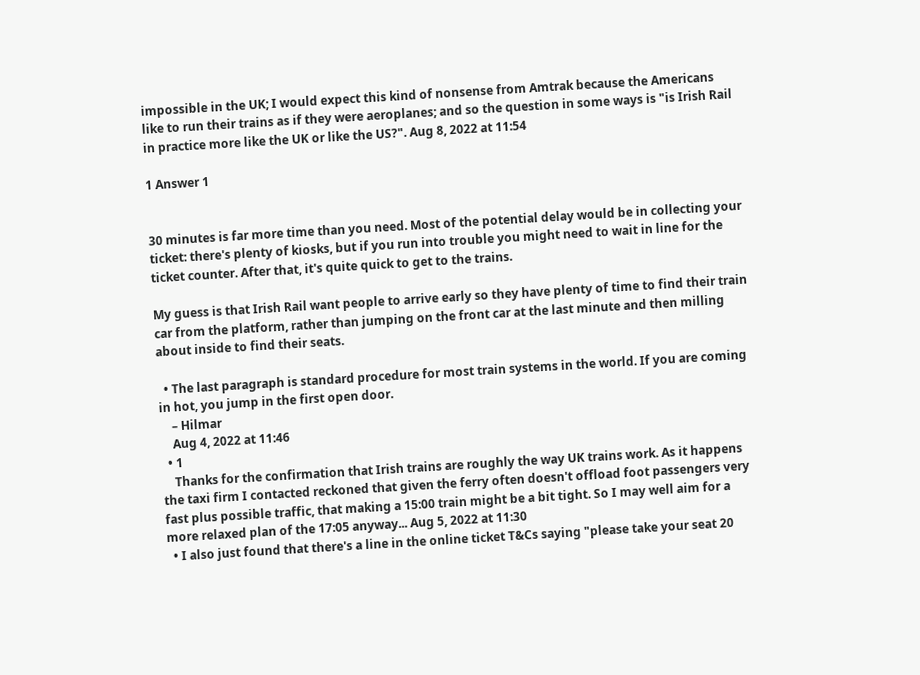impossible in the UK; I would expect this kind of nonsense from Amtrak because the Americans like to run their trains as if they were aeroplanes; and so the question in some ways is "is Irish Rail in practice more like the UK or like the US?". Aug 8, 2022 at 11:54

1 Answer 1


30 minutes is far more time than you need. Most of the potential delay would be in collecting your ticket: there's plenty of kiosks, but if you run into trouble you might need to wait in line for the ticket counter. After that, it's quite quick to get to the trains.

My guess is that Irish Rail want people to arrive early so they have plenty of time to find their train car from the platform, rather than jumping on the front car at the last minute and then milling about inside to find their seats.

  • The last paragraph is standard procedure for most train systems in the world. If you are coming in hot, you jump in the first open door.
    – Hilmar
    Aug 4, 2022 at 11:46
  • 1
    Thanks for the confirmation that Irish trains are roughly the way UK trains work. As it happens the taxi firm I contacted reckoned that given the ferry often doesn't offload foot passengers very fast plus possible traffic, that making a 15:00 train might be a bit tight. So I may well aim for a more relaxed plan of the 17:05 anyway... Aug 5, 2022 at 11:30
  • I also just found that there's a line in the online ticket T&Cs saying "please take your seat 20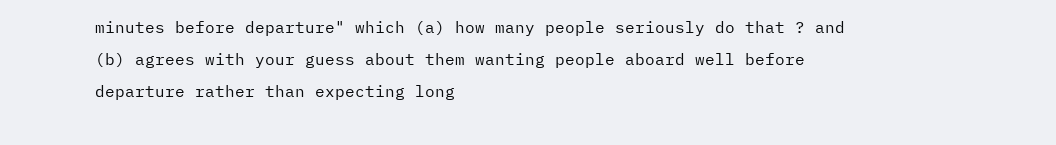minutes before departure" which (a) how many people seriously do that ? and (b) agrees with your guess about them wanting people aboard well before departure rather than expecting long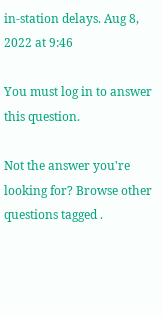in-station delays. Aug 8, 2022 at 9:46

You must log in to answer this question.

Not the answer you're looking for? Browse other questions tagged .